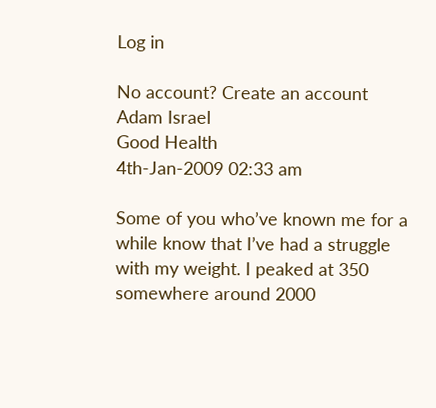Log in

No account? Create an account
Adam Israel
Good Health
4th-Jan-2009 02:33 am

Some of you who’ve known me for a while know that I’ve had a struggle with my weight. I peaked at 350 somewhere around 2000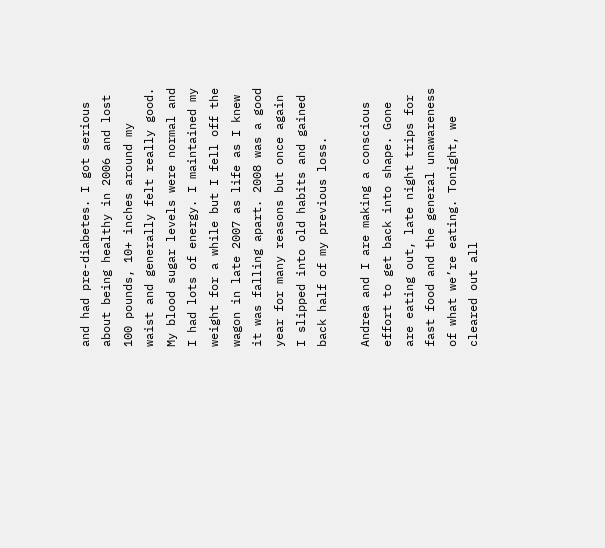and had pre-diabetes. I got serious about being healthy in 2006 and lost 100 pounds, 10+ inches around my waist and generally felt really good. My blood sugar levels were normal and I had lots of energy. I maintained my weight for a while but I fell off the wagon in late 2007 as life as I knew it was falling apart. 2008 was a good year for many reasons but once again I slipped into old habits and gained back half of my previous loss.

Andrea and I are making a conscious effort to get back into shape. Gone are eating out, late night trips for fast food and the general unawareness of what we’re eating. Tonight, we cleared out all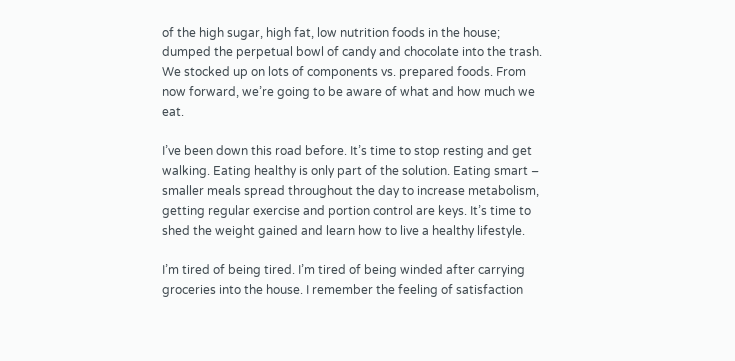of the high sugar, high fat, low nutrition foods in the house; dumped the perpetual bowl of candy and chocolate into the trash. We stocked up on lots of components vs. prepared foods. From now forward, we’re going to be aware of what and how much we eat.

I’ve been down this road before. It’s time to stop resting and get walking. Eating healthy is only part of the solution. Eating smart – smaller meals spread throughout the day to increase metabolism, getting regular exercise and portion control are keys. It’s time to shed the weight gained and learn how to live a healthy lifestyle.

I’m tired of being tired. I’m tired of being winded after carrying groceries into the house. I remember the feeling of satisfaction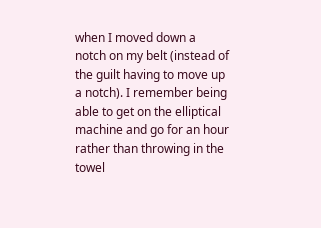when I moved down a notch on my belt (instead of the guilt having to move up a notch). I remember being able to get on the elliptical machine and go for an hour rather than throwing in the towel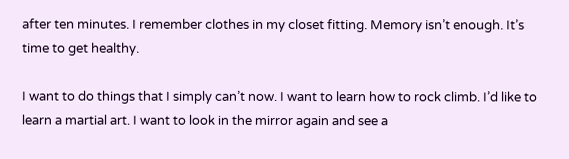after ten minutes. I remember clothes in my closet fitting. Memory isn’t enough. It’s time to get healthy.

I want to do things that I simply can’t now. I want to learn how to rock climb. I’d like to learn a martial art. I want to look in the mirror again and see a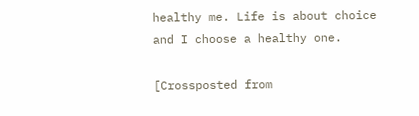healthy me. Life is about choice and I choose a healthy one.

[Crossposted from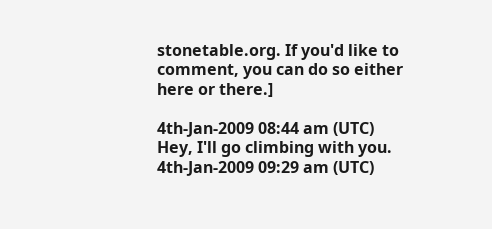stonetable.org. If you'd like to comment, you can do so either here or there.]

4th-Jan-2009 08:44 am (UTC)
Hey, I'll go climbing with you.
4th-Jan-2009 09:29 am (UTC)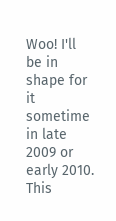Woo! I'll be in shape for it sometime in late 2009 or early 2010.
This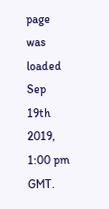page was loaded Sep 19th 2019, 1:00 pm GMT.